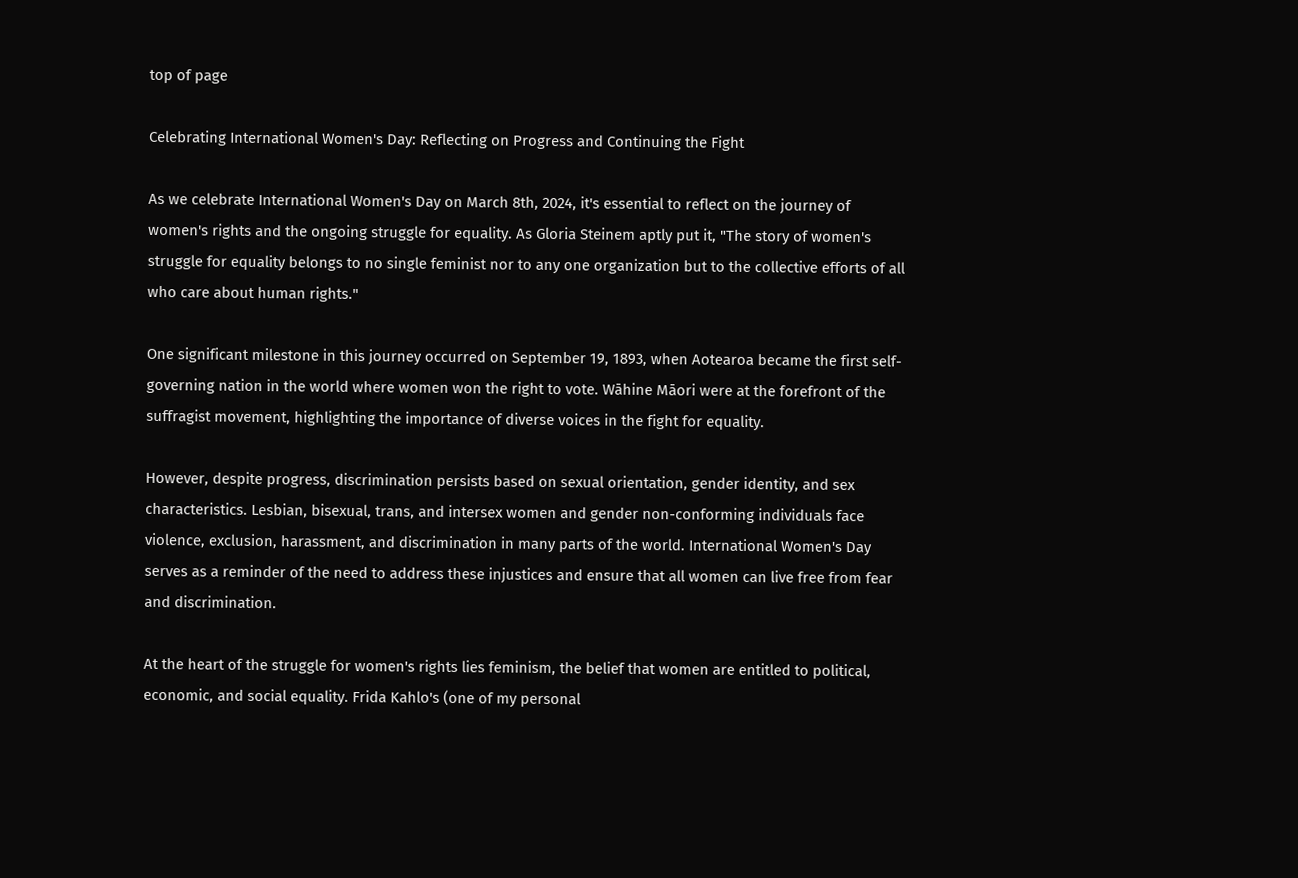top of page

Celebrating International Women's Day: Reflecting on Progress and Continuing the Fight

As we celebrate International Women's Day on March 8th, 2024, it's essential to reflect on the journey of women's rights and the ongoing struggle for equality. As Gloria Steinem aptly put it, "The story of women's struggle for equality belongs to no single feminist nor to any one organization but to the collective efforts of all who care about human rights."

One significant milestone in this journey occurred on September 19, 1893, when Aotearoa became the first self-governing nation in the world where women won the right to vote. Wāhine Māori were at the forefront of the suffragist movement, highlighting the importance of diverse voices in the fight for equality.

However, despite progress, discrimination persists based on sexual orientation, gender identity, and sex characteristics. Lesbian, bisexual, trans, and intersex women and gender non-conforming individuals face violence, exclusion, harassment, and discrimination in many parts of the world. International Women's Day serves as a reminder of the need to address these injustices and ensure that all women can live free from fear and discrimination.

At the heart of the struggle for women's rights lies feminism, the belief that women are entitled to political, economic, and social equality. Frida Kahlo's (one of my personal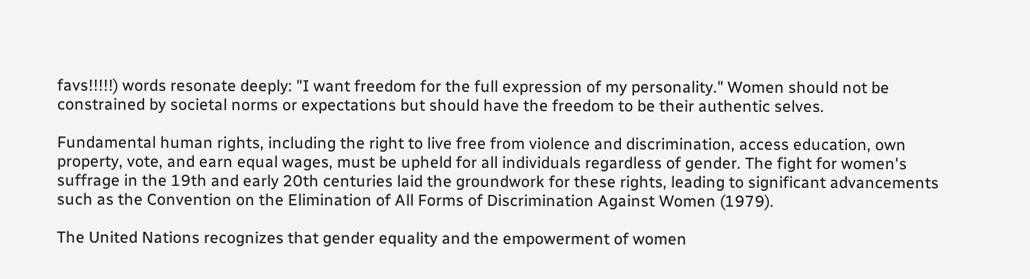favs!!!!!) words resonate deeply: "I want freedom for the full expression of my personality." Women should not be constrained by societal norms or expectations but should have the freedom to be their authentic selves.

Fundamental human rights, including the right to live free from violence and discrimination, access education, own property, vote, and earn equal wages, must be upheld for all individuals regardless of gender. The fight for women's suffrage in the 19th and early 20th centuries laid the groundwork for these rights, leading to significant advancements such as the Convention on the Elimination of All Forms of Discrimination Against Women (1979).

The United Nations recognizes that gender equality and the empowerment of women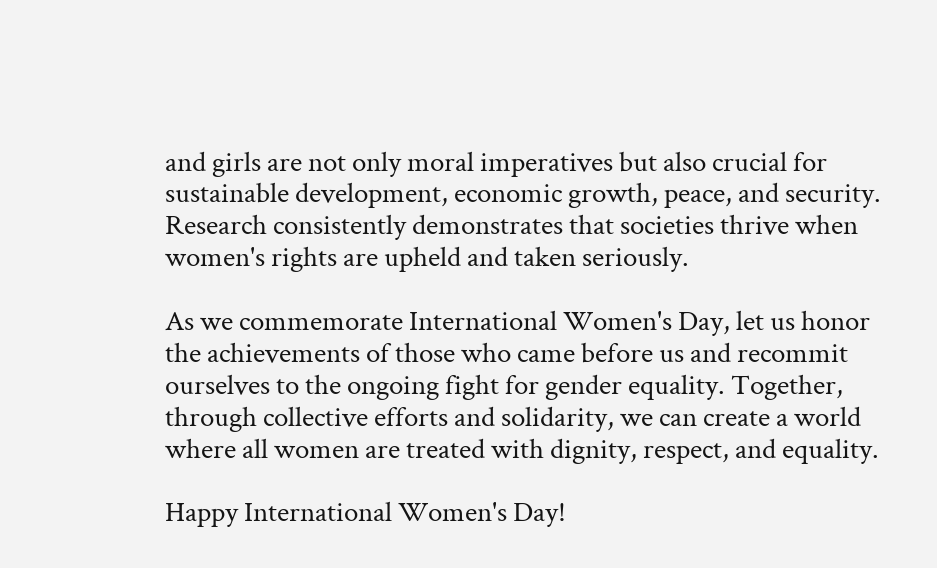and girls are not only moral imperatives but also crucial for sustainable development, economic growth, peace, and security. Research consistently demonstrates that societies thrive when women's rights are upheld and taken seriously.

As we commemorate International Women's Day, let us honor the achievements of those who came before us and recommit ourselves to the ongoing fight for gender equality. Together, through collective efforts and solidarity, we can create a world where all women are treated with dignity, respect, and equality.

Happy International Women's Day!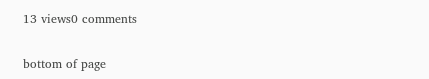13 views0 comments


bottom of page